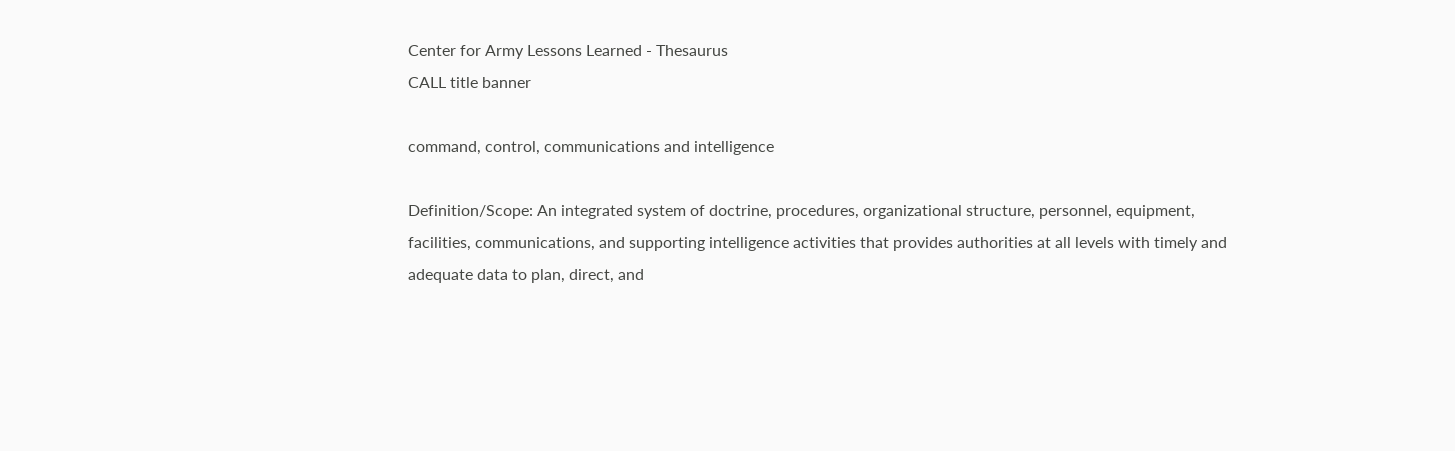Center for Army Lessons Learned - Thesaurus
CALL title banner

command, control, communications and intelligence

Definition/Scope: An integrated system of doctrine, procedures, organizational structure, personnel, equipment, facilities, communications, and supporting intelligence activities that provides authorities at all levels with timely and adequate data to plan, direct, and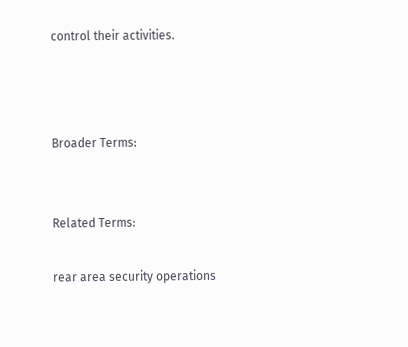control their activities.



Broader Terms:


Related Terms:

rear area security operations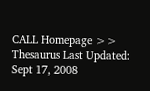CALL Homepage >> Thesaurus Last Updated: Sept 17, 2008